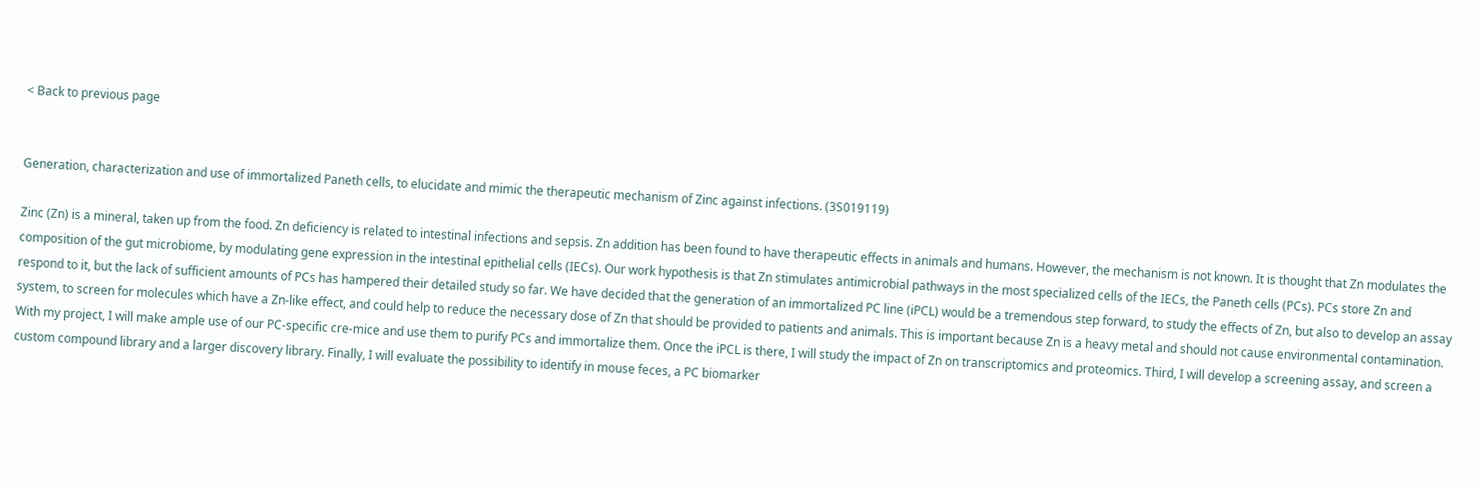< Back to previous page


Generation, characterization and use of immortalized Paneth cells, to elucidate and mimic the therapeutic mechanism of Zinc against infections. (3S019119)

Zinc (Zn) is a mineral, taken up from the food. Zn deficiency is related to intestinal infections and sepsis. Zn addition has been found to have therapeutic effects in animals and humans. However, the mechanism is not known. It is thought that Zn modulates the composition of the gut microbiome, by modulating gene expression in the intestinal epithelial cells (IECs). Our work hypothesis is that Zn stimulates antimicrobial pathways in the most specialized cells of the IECs, the Paneth cells (PCs). PCs store Zn and respond to it, but the lack of sufficient amounts of PCs has hampered their detailed study so far. We have decided that the generation of an immortalized PC line (iPCL) would be a tremendous step forward, to study the effects of Zn, but also to develop an assay system, to screen for molecules which have a Zn-like effect, and could help to reduce the necessary dose of Zn that should be provided to patients and animals. This is important because Zn is a heavy metal and should not cause environmental contamination. With my project, I will make ample use of our PC-specific cre-mice and use them to purify PCs and immortalize them. Once the iPCL is there, I will study the impact of Zn on transcriptomics and proteomics. Third, I will develop a screening assay, and screen a custom compound library and a larger discovery library. Finally, I will evaluate the possibility to identify in mouse feces, a PC biomarker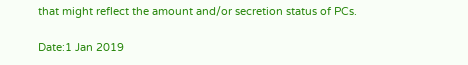that might reflect the amount and/or secretion status of PCs.

Date:1 Jan 2019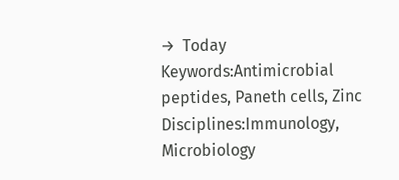→  Today
Keywords:Antimicrobial peptides, Paneth cells, Zinc
Disciplines:Immunology, Microbiology